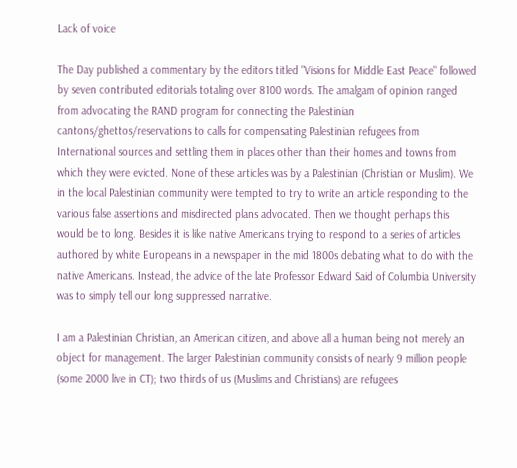Lack of voice

The Day published a commentary by the editors titled "Visions for Middle East Peace" followed by seven contributed editorials totaling over 8100 words. The amalgam of opinion ranged from advocating the RAND program for connecting the Palestinian cantons/ghettos/reservations to calls for compensating Palestinian refugees from International sources and settling them in places other than their homes and towns from which they were evicted. None of these articles was by a Palestinian (Christian or Muslim). We in the local Palestinian community were tempted to try to write an article responding to the various false assertions and misdirected plans advocated. Then we thought perhaps this would be to long. Besides it is like native Americans trying to respond to a series of articles authored by white Europeans in a newspaper in the mid 1800s debating what to do with the native Americans. Instead, the advice of the late Professor Edward Said of Columbia University was to simply tell our long suppressed narrative.

I am a Palestinian Christian, an American citizen, and above all a human being not merely an object for management. The larger Palestinian community consists of nearly 9 million people (some 2000 live in CT); two thirds of us (Muslims and Christians) are refugees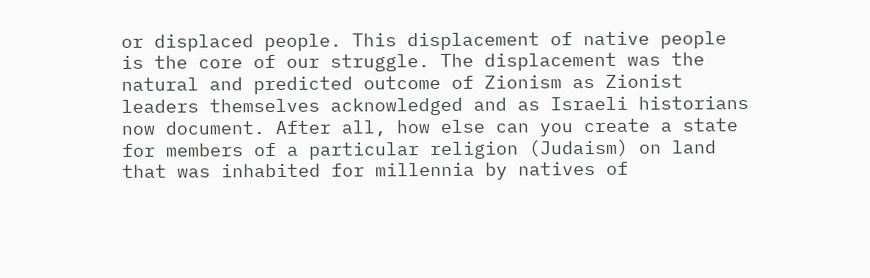or displaced people. This displacement of native people is the core of our struggle. The displacement was the natural and predicted outcome of Zionism as Zionist leaders themselves acknowledged and as Israeli historians now document. After all, how else can you create a state for members of a particular religion (Judaism) on land that was inhabited for millennia by natives of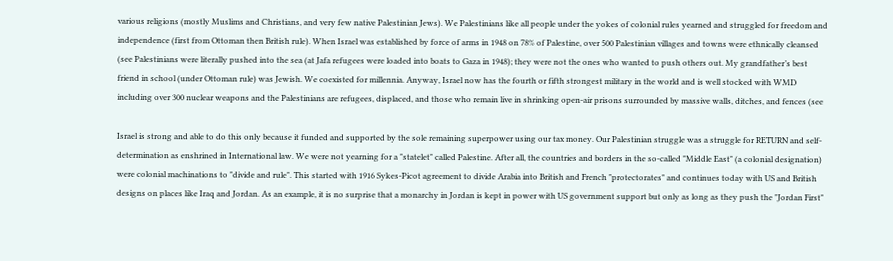various religions (mostly Muslims and Christians, and very few native Palestinian Jews). We Palestinians like all people under the yokes of colonial rules yearned and struggled for freedom and independence (first from Ottoman then British rule). When Israel was established by force of arms in 1948 on 78% of Palestine, over 500 Palestinian villages and towns were ethnically cleansed (see Palestinians were literally pushed into the sea (at Jafa refugees were loaded into boats to Gaza in 1948); they were not the ones who wanted to push others out. My grandfather’s best friend in school (under Ottoman rule) was Jewish. We coexisted for millennia. Anyway, Israel now has the fourth or fifth strongest military in the world and is well stocked with WMD including over 300 nuclear weapons and the Palestinians are refugees, displaced, and those who remain live in shrinking open-air prisons surrounded by massive walls, ditches, and fences (see

Israel is strong and able to do this only because it funded and supported by the sole remaining superpower using our tax money. Our Palestinian struggle was a struggle for RETURN and self-determination as enshrined in International law. We were not yearning for a "statelet" called Palestine. After all, the countries and borders in the so-called "Middle East" (a colonial designation) were colonial machinations to "divide and rule". This started with 1916 Sykes-Picot agreement to divide Arabia into British and French "protectorates" and continues today with US and British designs on places like Iraq and Jordan. As an example, it is no surprise that a monarchy in Jordan is kept in power with US government support but only as long as they push the "Jordan First"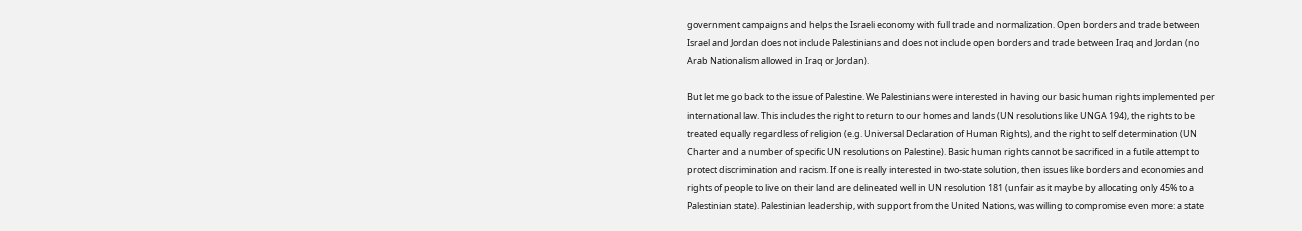government campaigns and helps the Israeli economy with full trade and normalization. Open borders and trade between Israel and Jordan does not include Palestinians and does not include open borders and trade between Iraq and Jordan (no Arab Nationalism allowed in Iraq or Jordan).

But let me go back to the issue of Palestine. We Palestinians were interested in having our basic human rights implemented per international law. This includes the right to return to our homes and lands (UN resolutions like UNGA 194), the rights to be treated equally regardless of religion (e.g. Universal Declaration of Human Rights), and the right to self determination (UN Charter and a number of specific UN resolutions on Palestine). Basic human rights cannot be sacrificed in a futile attempt to protect discrimination and racism. If one is really interested in two-state solution, then issues like borders and economies and rights of people to live on their land are delineated well in UN resolution 181 (unfair as it maybe by allocating only 45% to a Palestinian state). Palestinian leadership, with support from the United Nations, was willing to compromise even more: a state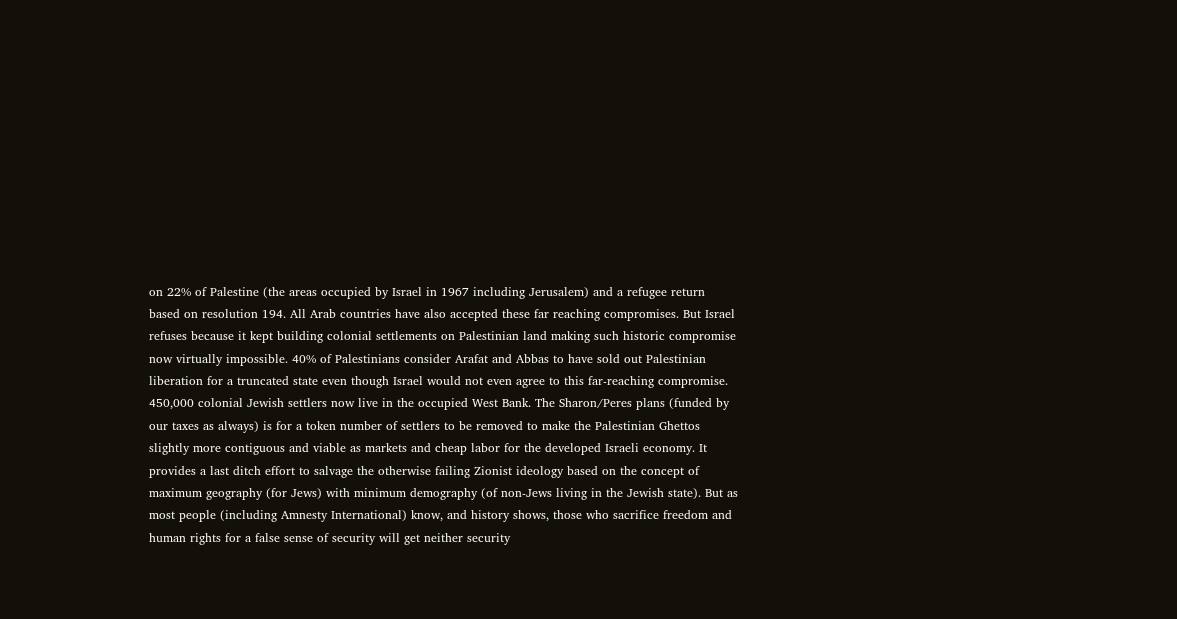on 22% of Palestine (the areas occupied by Israel in 1967 including Jerusalem) and a refugee return based on resolution 194. All Arab countries have also accepted these far reaching compromises. But Israel refuses because it kept building colonial settlements on Palestinian land making such historic compromise now virtually impossible. 40% of Palestinians consider Arafat and Abbas to have sold out Palestinian liberation for a truncated state even though Israel would not even agree to this far-reaching compromise. 450,000 colonial Jewish settlers now live in the occupied West Bank. The Sharon/Peres plans (funded by our taxes as always) is for a token number of settlers to be removed to make the Palestinian Ghettos slightly more contiguous and viable as markets and cheap labor for the developed Israeli economy. It provides a last ditch effort to salvage the otherwise failing Zionist ideology based on the concept of maximum geography (for Jews) with minimum demography (of non-Jews living in the Jewish state). But as most people (including Amnesty International) know, and history shows, those who sacrifice freedom and human rights for a false sense of security will get neither security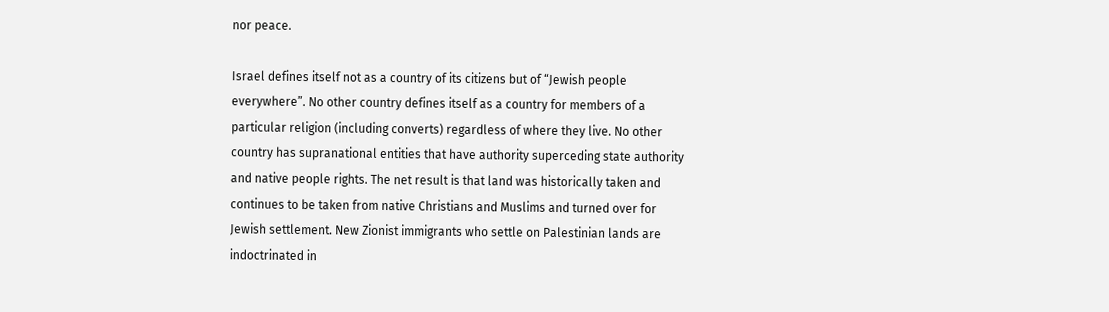nor peace.

Israel defines itself not as a country of its citizens but of “Jewish people everywhere”. No other country defines itself as a country for members of a particular religion (including converts) regardless of where they live. No other country has supranational entities that have authority superceding state authority and native people rights. The net result is that land was historically taken and continues to be taken from native Christians and Muslims and turned over for Jewish settlement. New Zionist immigrants who settle on Palestinian lands are indoctrinated in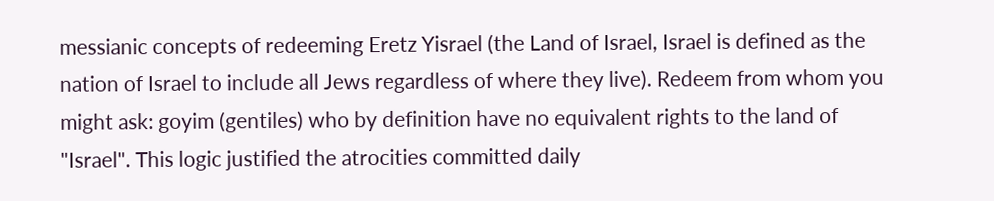messianic concepts of redeeming Eretz Yisrael (the Land of Israel, Israel is defined as the nation of Israel to include all Jews regardless of where they live). Redeem from whom you might ask: goyim (gentiles) who by definition have no equivalent rights to the land of "Israel". This logic justified the atrocities committed daily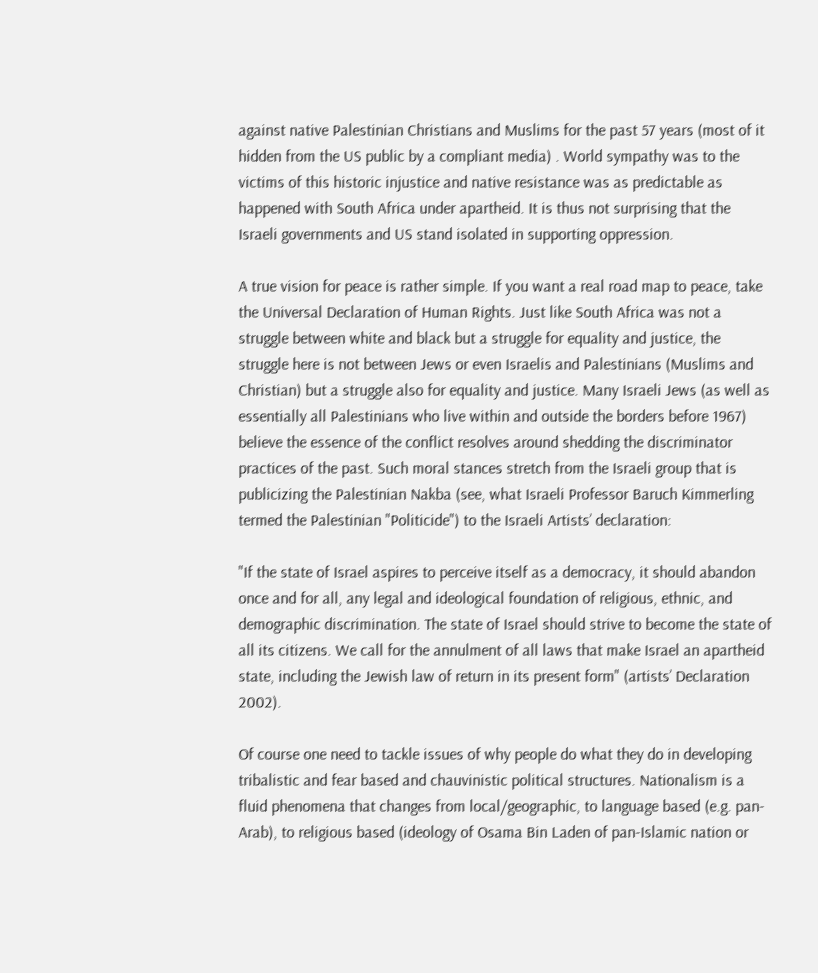against native Palestinian Christians and Muslims for the past 57 years (most of it hidden from the US public by a compliant media) . World sympathy was to the victims of this historic injustice and native resistance was as predictable as happened with South Africa under apartheid. It is thus not surprising that the Israeli governments and US stand isolated in supporting oppression.

A true vision for peace is rather simple. If you want a real road map to peace, take the Universal Declaration of Human Rights. Just like South Africa was not a struggle between white and black but a struggle for equality and justice, the struggle here is not between Jews or even Israelis and Palestinians (Muslims and Christian) but a struggle also for equality and justice. Many Israeli Jews (as well as essentially all Palestinians who live within and outside the borders before 1967) believe the essence of the conflict resolves around shedding the discriminator practices of the past. Such moral stances stretch from the Israeli group that is publicizing the Palestinian Nakba (see, what Israeli Professor Baruch Kimmerling termed the Palestinian "Politicide") to the Israeli Artists’ declaration:

"If the state of Israel aspires to perceive itself as a democracy, it should abandon once and for all, any legal and ideological foundation of religious, ethnic, and demographic discrimination. The state of Israel should strive to become the state of all its citizens. We call for the annulment of all laws that make Israel an apartheid state, including the Jewish law of return in its present form" (artists’ Declaration 2002).

Of course one need to tackle issues of why people do what they do in developing tribalistic and fear based and chauvinistic political structures. Nationalism is a fluid phenomena that changes from local/geographic, to language based (e.g. pan-Arab), to religious based (ideology of Osama Bin Laden of pan-Islamic nation or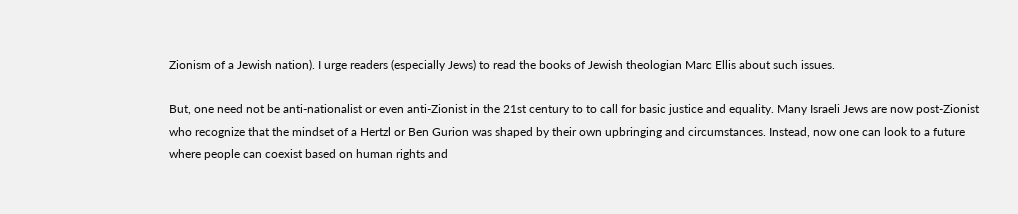Zionism of a Jewish nation). I urge readers (especially Jews) to read the books of Jewish theologian Marc Ellis about such issues.

But, one need not be anti-nationalist or even anti-Zionist in the 21st century to to call for basic justice and equality. Many Israeli Jews are now post-Zionist who recognize that the mindset of a Hertzl or Ben Gurion was shaped by their own upbringing and circumstances. Instead, now one can look to a future where people can coexist based on human rights and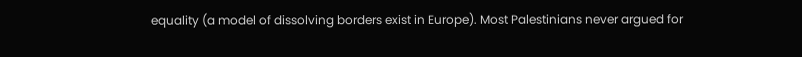equality (a model of dissolving borders exist in Europe). Most Palestinians never argued for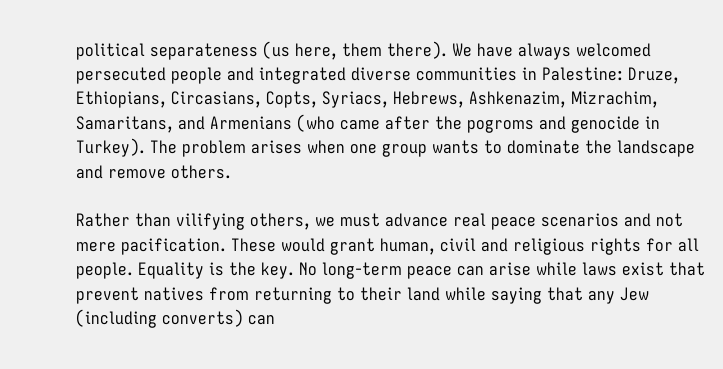political separateness (us here, them there). We have always welcomed persecuted people and integrated diverse communities in Palestine: Druze, Ethiopians, Circasians, Copts, Syriacs, Hebrews, Ashkenazim, Mizrachim, Samaritans, and Armenians (who came after the pogroms and genocide in Turkey). The problem arises when one group wants to dominate the landscape and remove others.

Rather than vilifying others, we must advance real peace scenarios and not mere pacification. These would grant human, civil and religious rights for all people. Equality is the key. No long-term peace can arise while laws exist that prevent natives from returning to their land while saying that any Jew (including converts) can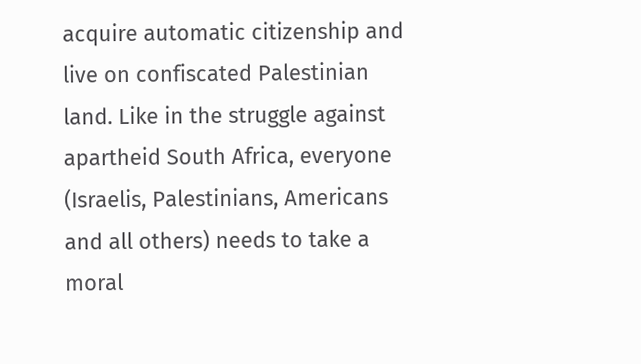acquire automatic citizenship and live on confiscated Palestinian land. Like in the struggle against apartheid South Africa, everyone (Israelis, Palestinians, Americans and all others) needs to take a moral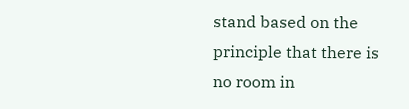stand based on the principle that there is no room in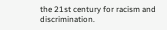the 21st century for racism and discrimination.